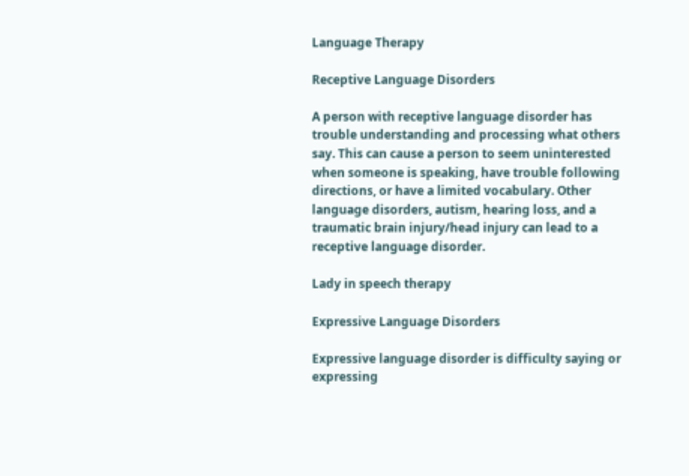Language Therapy

Receptive Language Disorders

A person with receptive language disorder has trouble understanding and processing what others say. This can cause a person to seem uninterested when someone is speaking, have trouble following directions, or have a limited vocabulary. Other language disorders, autism, hearing loss, and a traumatic brain injury/head injury can lead to a receptive language disorder.

Lady in speech therapy

Expressive Language Disorders

Expressive language disorder is difficulty saying or expressing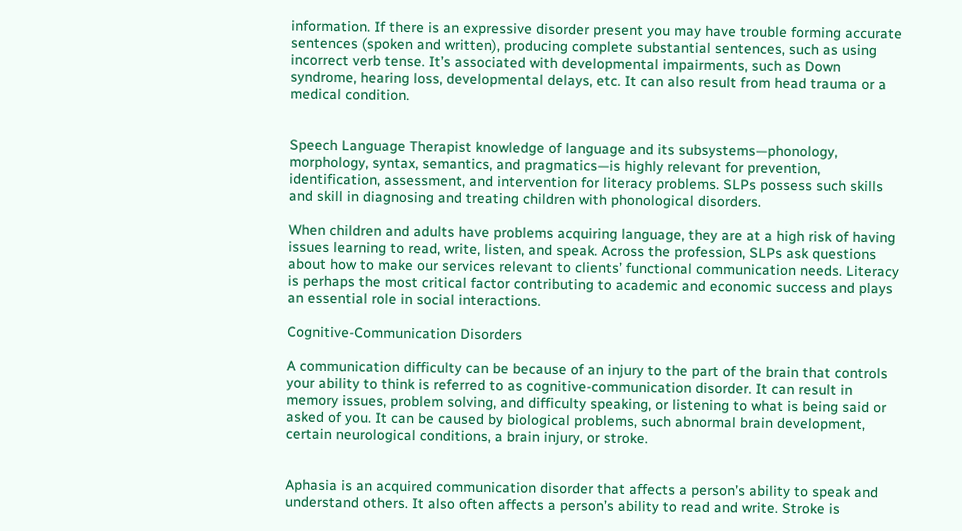information. If there is an expressive disorder present you may have trouble forming accurate sentences (spoken and written), producing complete substantial sentences, such as using incorrect verb tense. It’s associated with developmental impairments, such as Down syndrome, hearing loss, developmental delays, etc. It can also result from head trauma or a medical condition.


Speech Language Therapist knowledge of language and its subsystems—phonology, morphology, syntax, semantics, and pragmatics—is highly relevant for prevention, identification, assessment, and intervention for literacy problems. SLPs possess such skills and skill in diagnosing and treating children with phonological disorders.

When children and adults have problems acquiring language, they are at a high risk of having issues learning to read, write, listen, and speak. Across the profession, SLPs ask questions about how to make our services relevant to clients’ functional communication needs. Literacy is perhaps the most critical factor contributing to academic and economic success and plays an essential role in social interactions.

Cognitive-Communication Disorders

A communication difficulty can be because of an injury to the part of the brain that controls your ability to think is referred to as cognitive-communication disorder. It can result in memory issues, problem solving, and difficulty speaking, or listening to what is being said or asked of you. It can be caused by biological problems, such abnormal brain development, certain neurological conditions, a brain injury, or stroke.


Aphasia is an acquired communication disorder that affects a person’s ability to speak and understand others. It also often affects a person’s ability to read and write. Stroke is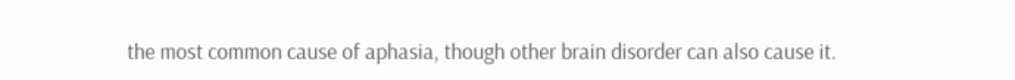the most common cause of aphasia, though other brain disorder can also cause it.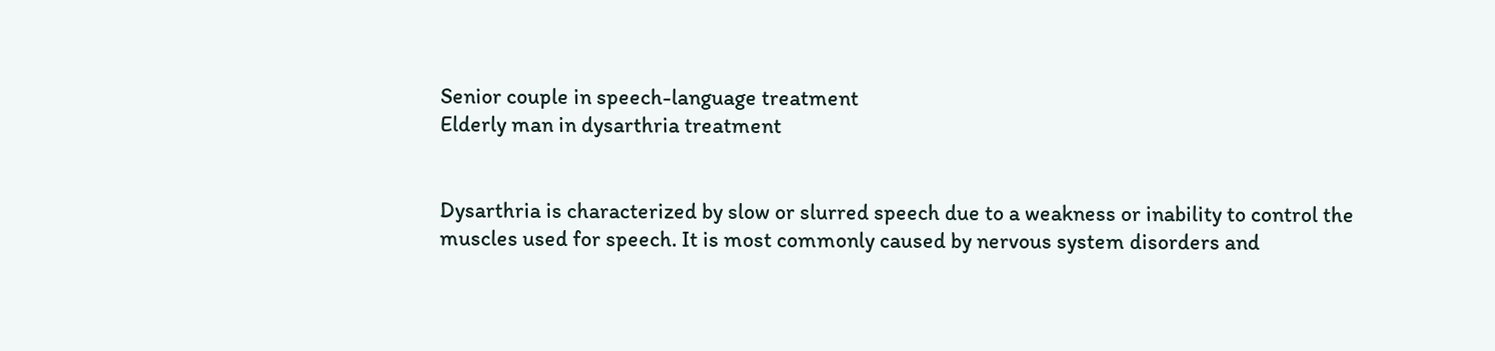Senior couple in speech-language treatment
Elderly man in dysarthria treatment


Dysarthria is characterized by slow or slurred speech due to a weakness or inability to control the muscles used for speech. It is most commonly caused by nervous system disorders and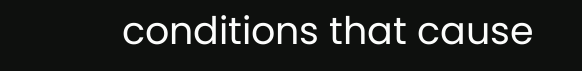conditions that cause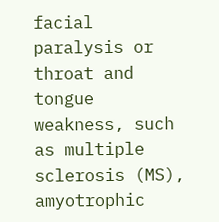facial paralysis or throat and tongue weakness, such as multiple sclerosis (MS), amyotrophic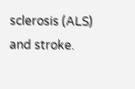sclerosis (ALS) and stroke.